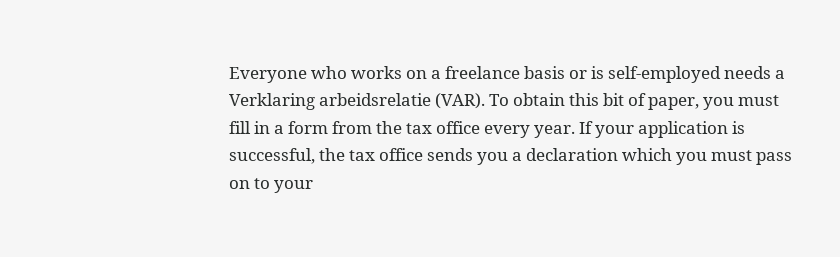Everyone who works on a freelance basis or is self-employed needs a Verklaring arbeidsrelatie (VAR). To obtain this bit of paper, you must fill in a form from the tax office every year. If your application is successful, the tax office sends you a declaration which you must pass on to your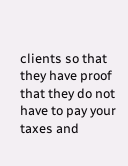clients so that they have proof that they do not have to pay your taxes and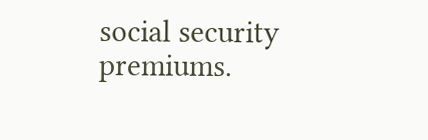social security premiums.